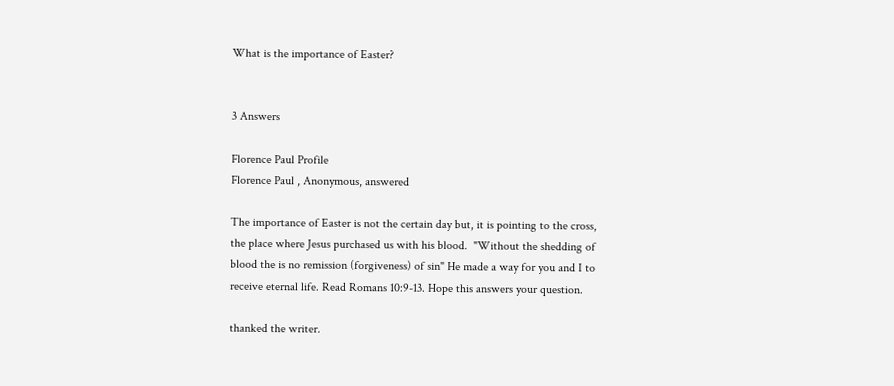What is the importance of Easter?


3 Answers

Florence Paul Profile
Florence Paul , Anonymous, answered

The importance of Easter is not the certain day but, it is pointing to the cross, the place where Jesus purchased us with his blood.  "Without the shedding of blood the is no remission (forgiveness) of sin" He made a way for you and I to receive eternal life. Read Romans 10:9-13. Hope this answers your question.

thanked the writer.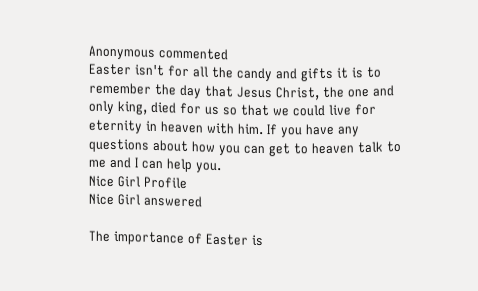Anonymous commented
Easter isn't for all the candy and gifts it is to remember the day that Jesus Christ, the one and only king, died for us so that we could live for eternity in heaven with him. If you have any questions about how you can get to heaven talk to me and I can help you.
Nice Girl Profile
Nice Girl answered

The importance of Easter is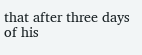that after three days of his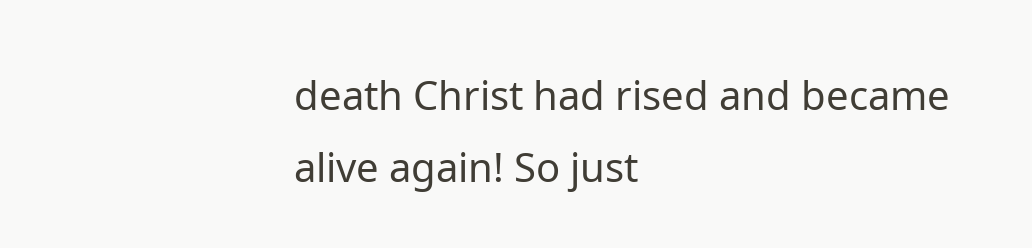death Christ had rised and became alive again! So just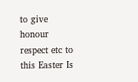to give honour respect etc to this Easter Is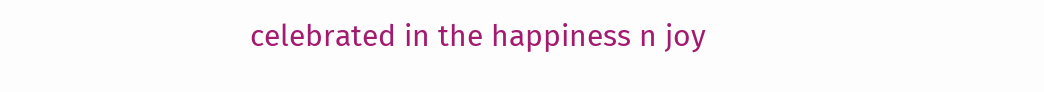celebrated in the happiness n joy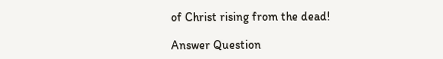of Christ rising from the dead!

Answer Question